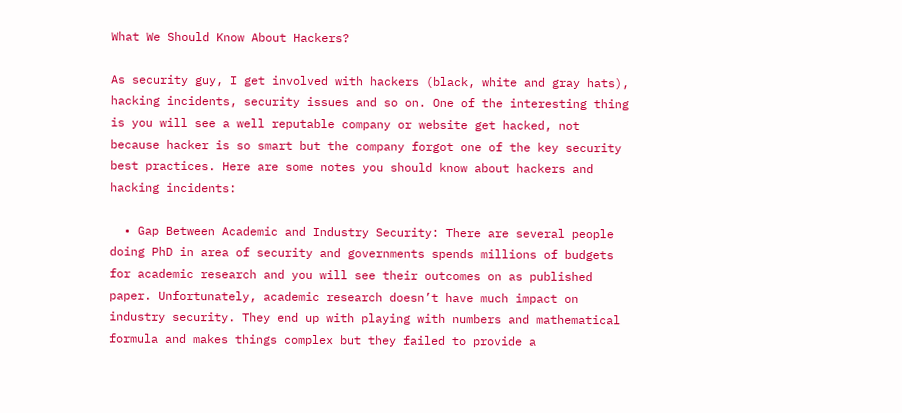What We Should Know About Hackers?

As security guy, I get involved with hackers (black, white and gray hats), hacking incidents, security issues and so on. One of the interesting thing is you will see a well reputable company or website get hacked, not because hacker is so smart but the company forgot one of the key security best practices. Here are some notes you should know about hackers and hacking incidents:

  • Gap Between Academic and Industry Security: There are several people doing PhD in area of security and governments spends millions of budgets for academic research and you will see their outcomes on as published paper. Unfortunately, academic research doesn’t have much impact on industry security. They end up with playing with numbers and mathematical formula and makes things complex but they failed to provide a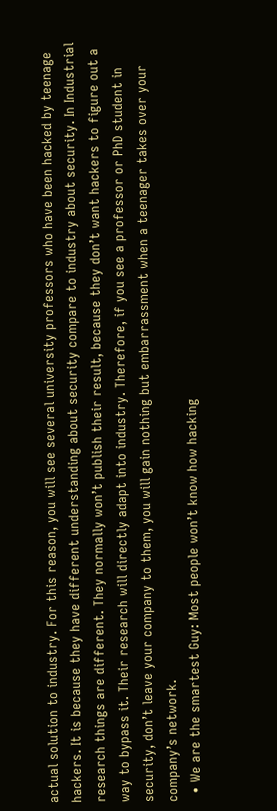actual solution to industry. For this reason, you will see several university professors who have been hacked by teenage hackers. It is because they have different understanding about security compare to industry about security. In Industrial research things are different. They normally won’t publish their result, because they don’t want hackers to figure out a way to bypass it. Their research will directly adapt into industry. Therefore, if you see a professor or PhD student in security, don’t leave your company to them, you will gain nothing but embarrassment when a teenager takes over your company’s network.
  • We are the smartest Guy: Most people won’t know how hacking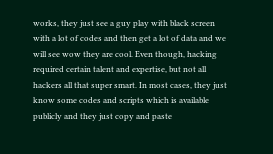works, they just see a guy play with black screen with a lot of codes and then get a lot of data and we will see wow they are cool. Even though, hacking required certain talent and expertise, but not all hackers all that super smart. In most cases, they just know some codes and scripts which is available publicly and they just copy and paste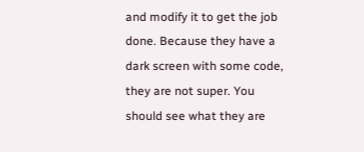and modify it to get the job done. Because they have a dark screen with some code, they are not super. You should see what they are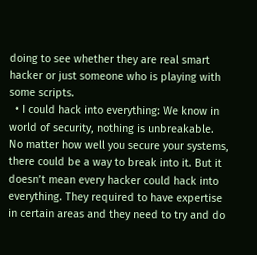doing to see whether they are real smart hacker or just someone who is playing with some scripts.
  • I could hack into everything: We know in world of security, nothing is unbreakable. No matter how well you secure your systems, there could be a way to break into it. But it doesn’t mean every hacker could hack into everything. They required to have expertise in certain areas and they need to try and do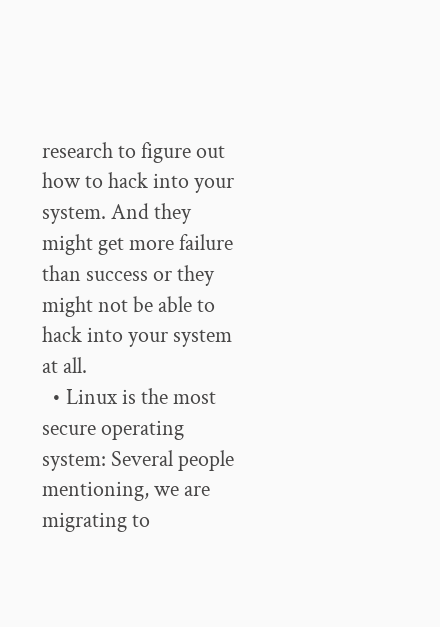research to figure out how to hack into your system. And they might get more failure than success or they might not be able to hack into your system at all.
  • Linux is the most secure operating system: Several people mentioning, we are migrating to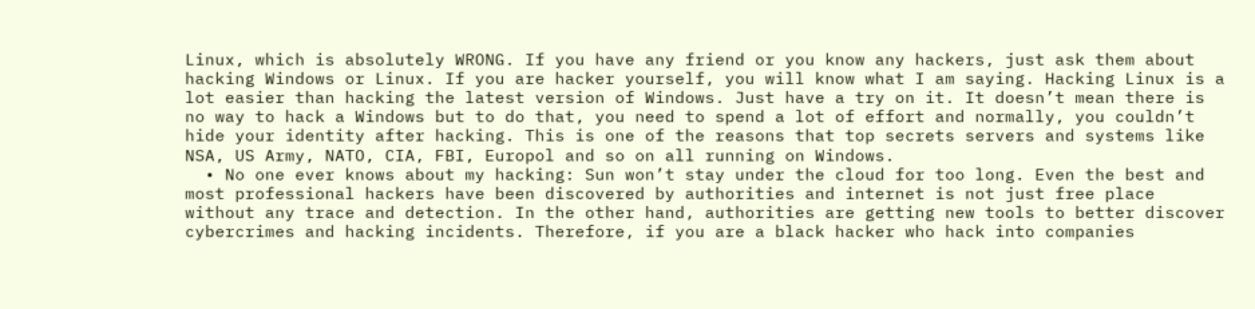Linux, which is absolutely WRONG. If you have any friend or you know any hackers, just ask them about hacking Windows or Linux. If you are hacker yourself, you will know what I am saying. Hacking Linux is a lot easier than hacking the latest version of Windows. Just have a try on it. It doesn’t mean there is no way to hack a Windows but to do that, you need to spend a lot of effort and normally, you couldn’t hide your identity after hacking. This is one of the reasons that top secrets servers and systems like NSA, US Army, NATO, CIA, FBI, Europol and so on all running on Windows.
  • No one ever knows about my hacking: Sun won’t stay under the cloud for too long. Even the best and most professional hackers have been discovered by authorities and internet is not just free place without any trace and detection. In the other hand, authorities are getting new tools to better discover cybercrimes and hacking incidents. Therefore, if you are a black hacker who hack into companies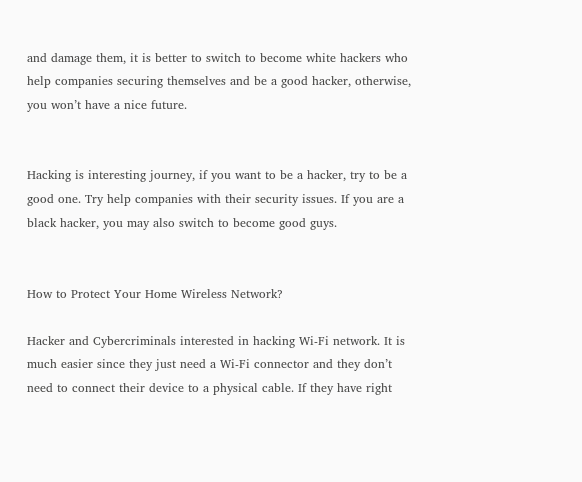and damage them, it is better to switch to become white hackers who help companies securing themselves and be a good hacker, otherwise, you won’t have a nice future.


Hacking is interesting journey, if you want to be a hacker, try to be a good one. Try help companies with their security issues. If you are a black hacker, you may also switch to become good guys.


How to Protect Your Home Wireless Network?

Hacker and Cybercriminals interested in hacking Wi-Fi network. It is much easier since they just need a Wi-Fi connector and they don’t need to connect their device to a physical cable. If they have right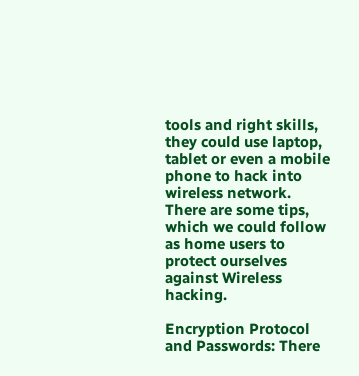tools and right skills, they could use laptop, tablet or even a mobile phone to hack into wireless network. There are some tips, which we could follow as home users to protect ourselves against Wireless hacking.

Encryption Protocol and Passwords: There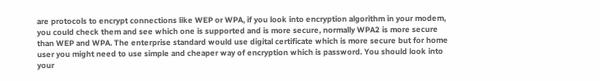are protocols to encrypt connections like WEP or WPA, if you look into encryption algorithm in your modem, you could check them and see which one is supported and is more secure, normally WPA2 is more secure than WEP and WPA. The enterprise standard would use digital certificate which is more secure but for home user you might need to use simple and cheaper way of encryption which is password. You should look into your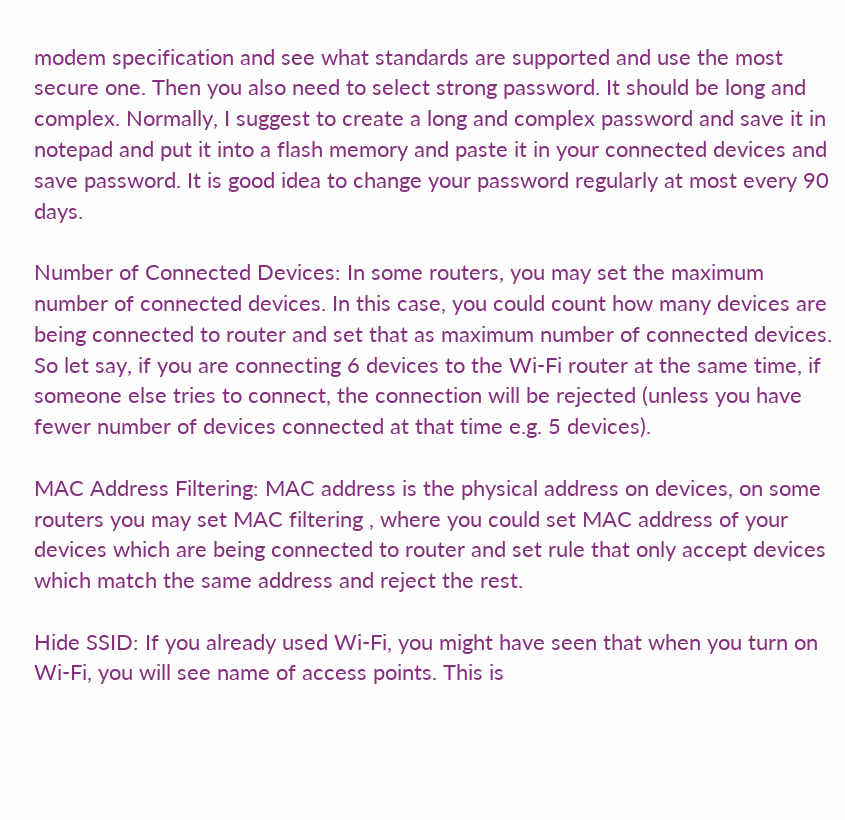modem specification and see what standards are supported and use the most secure one. Then you also need to select strong password. It should be long and complex. Normally, I suggest to create a long and complex password and save it in notepad and put it into a flash memory and paste it in your connected devices and save password. It is good idea to change your password regularly at most every 90 days.

Number of Connected Devices: In some routers, you may set the maximum number of connected devices. In this case, you could count how many devices are being connected to router and set that as maximum number of connected devices. So let say, if you are connecting 6 devices to the Wi-Fi router at the same time, if someone else tries to connect, the connection will be rejected (unless you have fewer number of devices connected at that time e.g. 5 devices).

MAC Address Filtering: MAC address is the physical address on devices, on some routers you may set MAC filtering , where you could set MAC address of your devices which are being connected to router and set rule that only accept devices which match the same address and reject the rest.

Hide SSID: If you already used Wi-Fi, you might have seen that when you turn on Wi-Fi, you will see name of access points. This is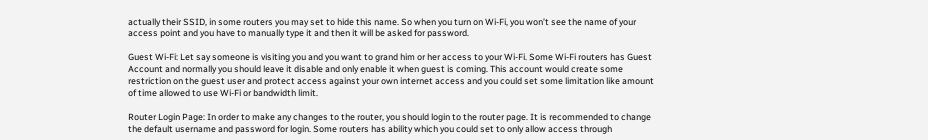actually their SSID, in some routers you may set to hide this name. So when you turn on Wi-Fi, you won’t see the name of your access point and you have to manually type it and then it will be asked for password.

Guest Wi-Fi: Let say someone is visiting you and you want to grand him or her access to your Wi-Fi. Some Wi-Fi routers has Guest Account and normally you should leave it disable and only enable it when guest is coming. This account would create some restriction on the guest user and protect access against your own internet access and you could set some limitation like amount of time allowed to use Wi-Fi or bandwidth limit.

Router Login Page: In order to make any changes to the router, you should login to the router page. It is recommended to change the default username and password for login. Some routers has ability which you could set to only allow access through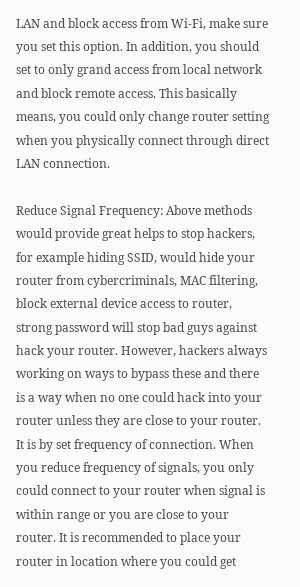LAN and block access from Wi-Fi, make sure you set this option. In addition, you should set to only grand access from local network and block remote access. This basically means, you could only change router setting when you physically connect through direct LAN connection.

Reduce Signal Frequency: Above methods would provide great helps to stop hackers, for example hiding SSID, would hide your router from cybercriminals, MAC filtering, block external device access to router, strong password will stop bad guys against hack your router. However, hackers always working on ways to bypass these and there is a way when no one could hack into your router unless they are close to your router. It is by set frequency of connection. When you reduce frequency of signals, you only could connect to your router when signal is within range or you are close to your router. It is recommended to place your router in location where you could get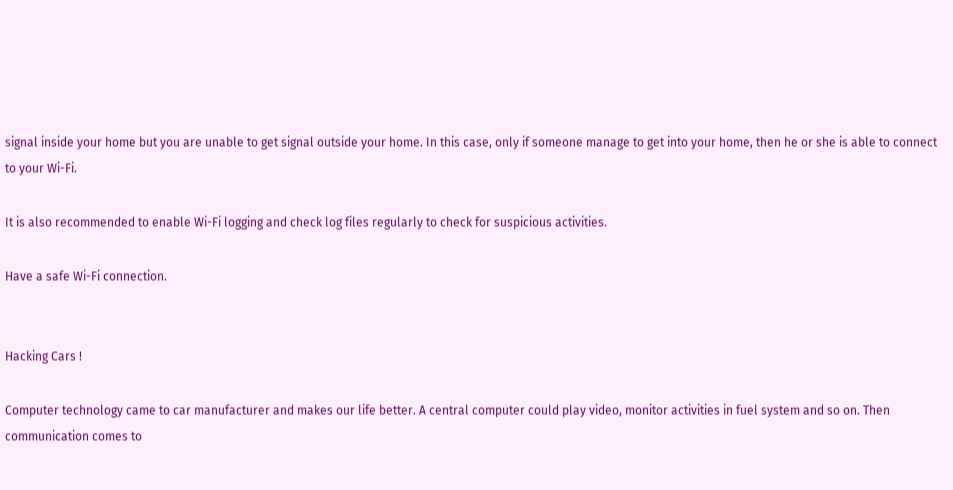signal inside your home but you are unable to get signal outside your home. In this case, only if someone manage to get into your home, then he or she is able to connect to your Wi-Fi.

It is also recommended to enable Wi-Fi logging and check log files regularly to check for suspicious activities.

Have a safe Wi-Fi connection.


Hacking Cars !

Computer technology came to car manufacturer and makes our life better. A central computer could play video, monitor activities in fuel system and so on. Then communication comes to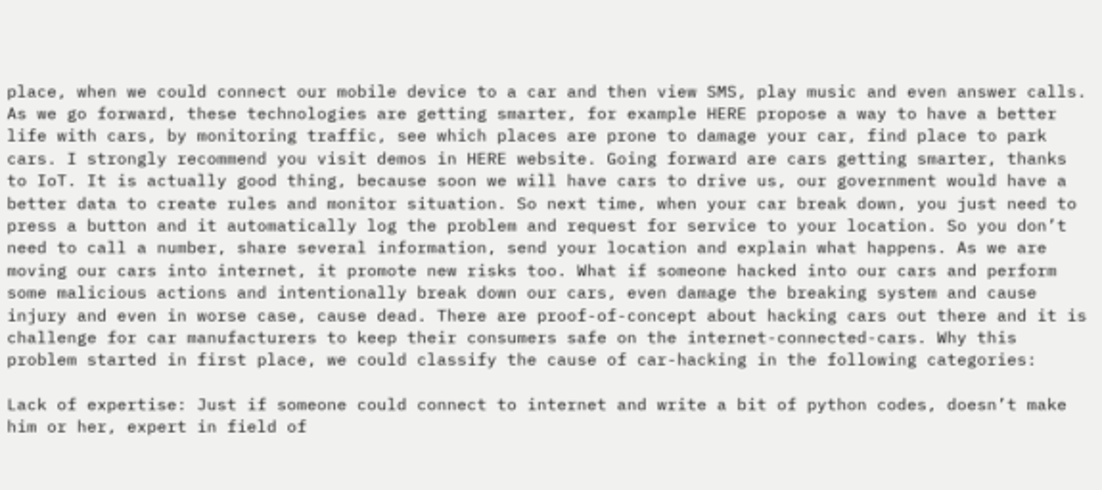place, when we could connect our mobile device to a car and then view SMS, play music and even answer calls. As we go forward, these technologies are getting smarter, for example HERE propose a way to have a better life with cars, by monitoring traffic, see which places are prone to damage your car, find place to park cars. I strongly recommend you visit demos in HERE website. Going forward are cars getting smarter, thanks to IoT. It is actually good thing, because soon we will have cars to drive us, our government would have a better data to create rules and monitor situation. So next time, when your car break down, you just need to press a button and it automatically log the problem and request for service to your location. So you don’t need to call a number, share several information, send your location and explain what happens. As we are moving our cars into internet, it promote new risks too. What if someone hacked into our cars and perform some malicious actions and intentionally break down our cars, even damage the breaking system and cause injury and even in worse case, cause dead. There are proof-of-concept about hacking cars out there and it is challenge for car manufacturers to keep their consumers safe on the internet-connected-cars. Why this problem started in first place, we could classify the cause of car-hacking in the following categories:

Lack of expertise: Just if someone could connect to internet and write a bit of python codes, doesn’t make him or her, expert in field of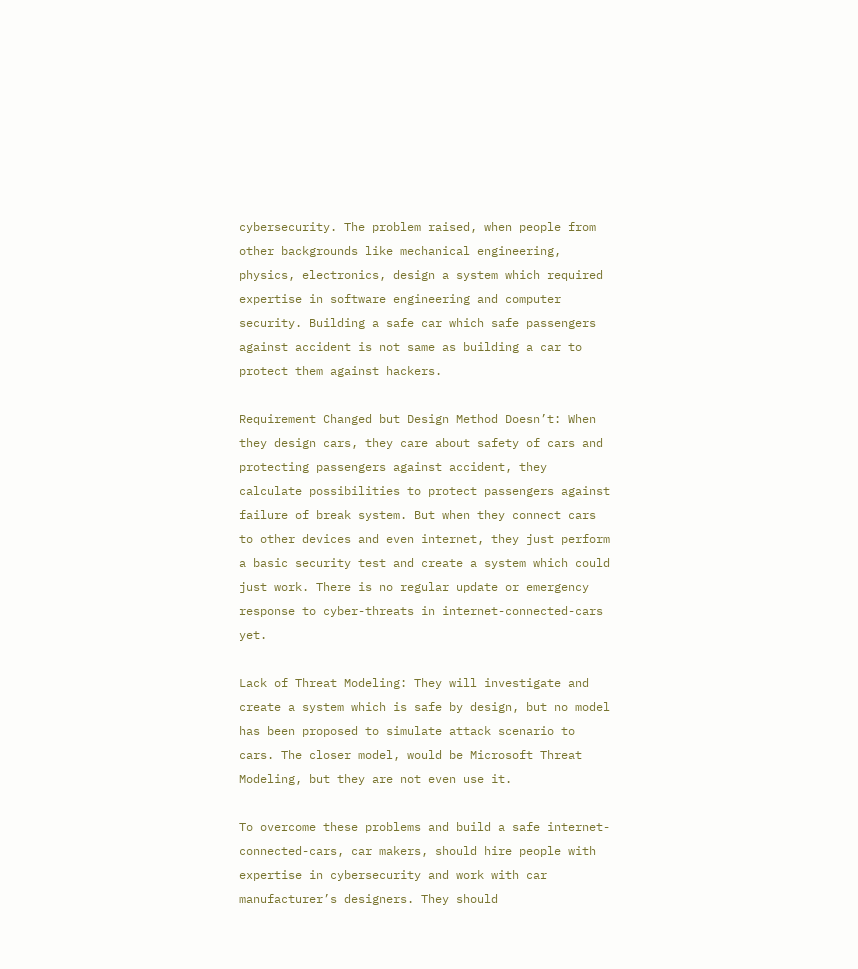cybersecurity. The problem raised, when people from other backgrounds like mechanical engineering, physics, electronics, design a system which required expertise in software engineering and computer security. Building a safe car which safe passengers against accident is not same as building a car to protect them against hackers.

Requirement Changed but Design Method Doesn’t: When they design cars, they care about safety of cars and protecting passengers against accident, they calculate possibilities to protect passengers against failure of break system. But when they connect cars to other devices and even internet, they just perform a basic security test and create a system which could just work. There is no regular update or emergency response to cyber-threats in internet-connected-cars yet.

Lack of Threat Modeling: They will investigate and create a system which is safe by design, but no model has been proposed to simulate attack scenario to cars. The closer model, would be Microsoft Threat Modeling, but they are not even use it.

To overcome these problems and build a safe internet-connected-cars, car makers, should hire people with expertise in cybersecurity and work with car manufacturer’s designers. They should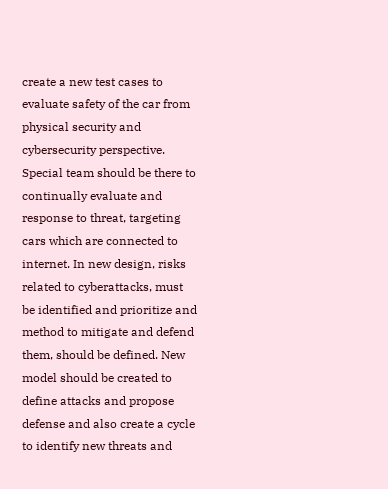create a new test cases to evaluate safety of the car from physical security and cybersecurity perspective. Special team should be there to continually evaluate and response to threat, targeting cars which are connected to internet. In new design, risks related to cyberattacks, must be identified and prioritize and method to mitigate and defend them, should be defined. New model should be created to define attacks and propose defense and also create a cycle to identify new threats and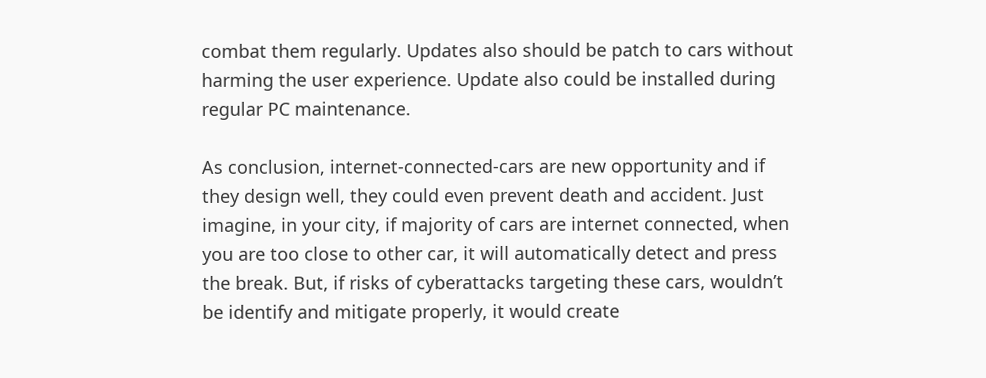combat them regularly. Updates also should be patch to cars without harming the user experience. Update also could be installed during regular PC maintenance.

As conclusion, internet-connected-cars are new opportunity and if they design well, they could even prevent death and accident. Just imagine, in your city, if majority of cars are internet connected, when you are too close to other car, it will automatically detect and press the break. But, if risks of cyberattacks targeting these cars, wouldn’t be identify and mitigate properly, it would create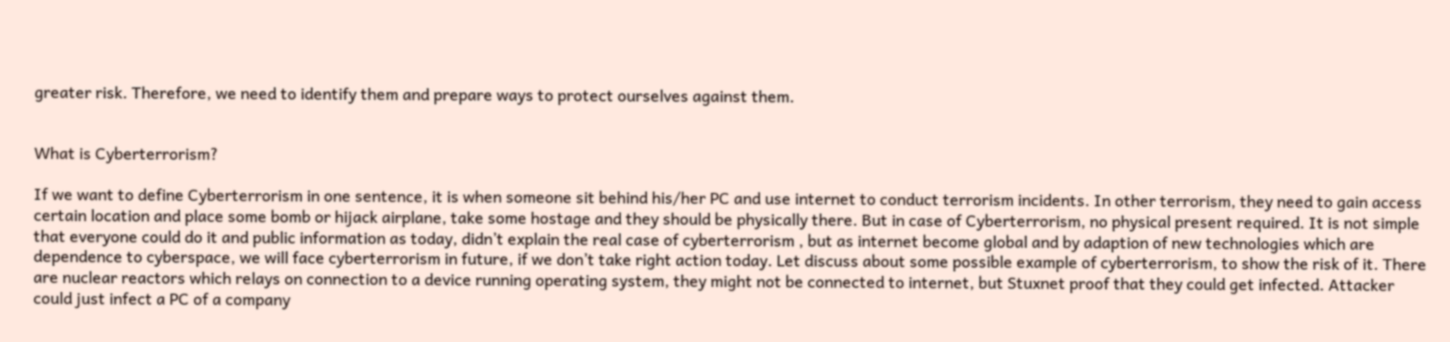greater risk. Therefore, we need to identify them and prepare ways to protect ourselves against them.


What is Cyberterrorism?

If we want to define Cyberterrorism in one sentence, it is when someone sit behind his/her PC and use internet to conduct terrorism incidents. In other terrorism, they need to gain access certain location and place some bomb or hijack airplane, take some hostage and they should be physically there. But in case of Cyberterrorism, no physical present required. It is not simple that everyone could do it and public information as today, didn’t explain the real case of cyberterrorism , but as internet become global and by adaption of new technologies which are dependence to cyberspace, we will face cyberterrorism in future, if we don’t take right action today. Let discuss about some possible example of cyberterrorism, to show the risk of it. There are nuclear reactors which relays on connection to a device running operating system, they might not be connected to internet, but Stuxnet proof that they could get infected. Attacker could just infect a PC of a company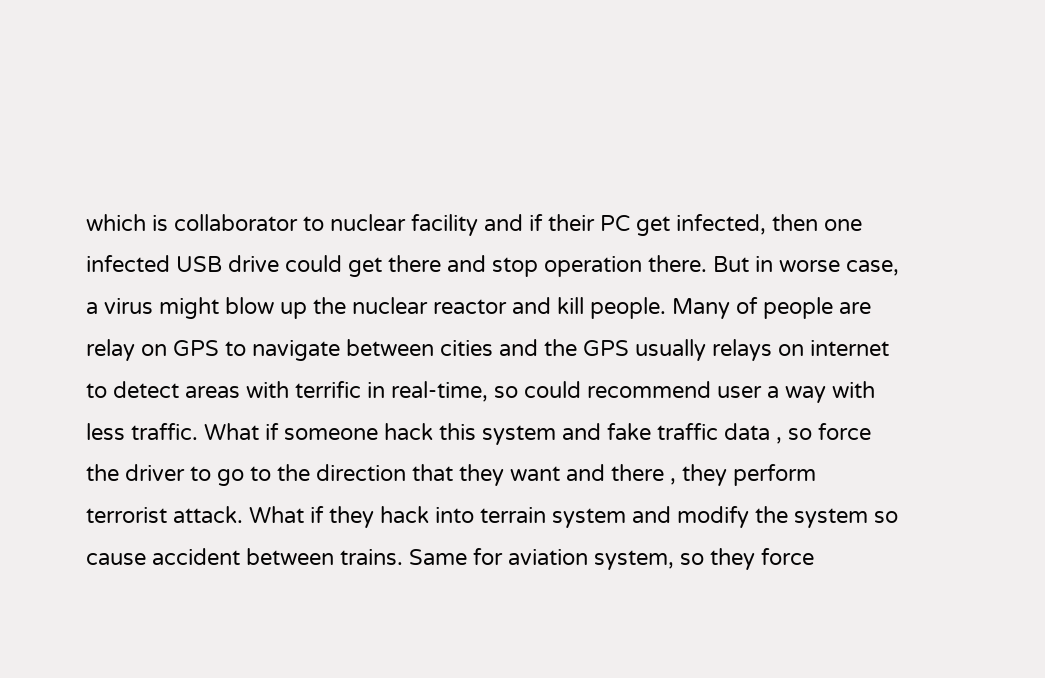which is collaborator to nuclear facility and if their PC get infected, then one infected USB drive could get there and stop operation there. But in worse case, a virus might blow up the nuclear reactor and kill people. Many of people are relay on GPS to navigate between cities and the GPS usually relays on internet to detect areas with terrific in real-time, so could recommend user a way with less traffic. What if someone hack this system and fake traffic data , so force the driver to go to the direction that they want and there , they perform terrorist attack. What if they hack into terrain system and modify the system so cause accident between trains. Same for aviation system, so they force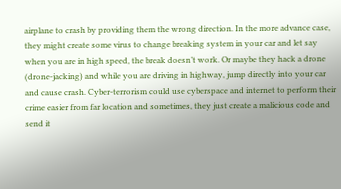airplane to crash by providing them the wrong direction. In the more advance case, they might create some virus to change breaking system in your car and let say when you are in high speed, the break doesn’t work. Or maybe they hack a drone (drone-jacking) and while you are driving in highway, jump directly into your car and cause crash. Cyber-terrorism could use cyberspace and internet to perform their crime easier from far location and sometimes, they just create a malicious code and send it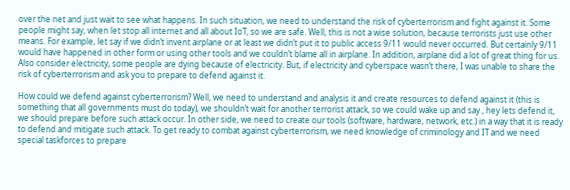over the net and just wait to see what happens. In such situation, we need to understand the risk of cyberterrorism and fight against it. Some people might say, when let stop all internet and all about IoT, so we are safe. Well, this is not a wise solution, because terrorists just use other means. For example, let say if we didn’t invent airplane or at least we didn’t put it to public access 9/11 would never occurred. But certainly 9/11 would have happened in other form or using other tools and we couldn’t blame all in airplane. In addition, airplane did a lot of great thing for us. Also consider electricity, some people are dying because of electricity. But, if electricity and cyberspace wasn’t there, I was unable to share the risk of cyberterrorism and ask you to prepare to defend against it.

How could we defend against cyberterrorism? Well, we need to understand and analysis it and create resources to defend against it (this is something that all governments must do today), we shouldn’t wait for another terrorist attack, so we could wake up and say , hey lets defend it, we should prepare before such attack occur. In other side, we need to create our tools (software, hardware, network, etc.) in a way that it is ready to defend and mitigate such attack. To get ready to combat against cyberterrorism, we need knowledge of criminology and IT and we need special taskforces to prepare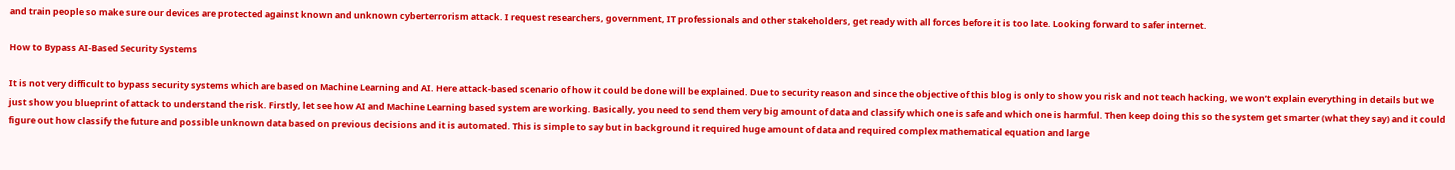and train people so make sure our devices are protected against known and unknown cyberterrorism attack. I request researchers, government, IT professionals and other stakeholders, get ready with all forces before it is too late. Looking forward to safer internet.

How to Bypass AI-Based Security Systems

It is not very difficult to bypass security systems which are based on Machine Learning and AI. Here attack-based scenario of how it could be done will be explained. Due to security reason and since the objective of this blog is only to show you risk and not teach hacking, we won’t explain everything in details but we just show you blueprint of attack to understand the risk. Firstly, let see how AI and Machine Learning based system are working. Basically, you need to send them very big amount of data and classify which one is safe and which one is harmful. Then keep doing this so the system get smarter (what they say) and it could figure out how classify the future and possible unknown data based on previous decisions and it is automated. This is simple to say but in background it required huge amount of data and required complex mathematical equation and large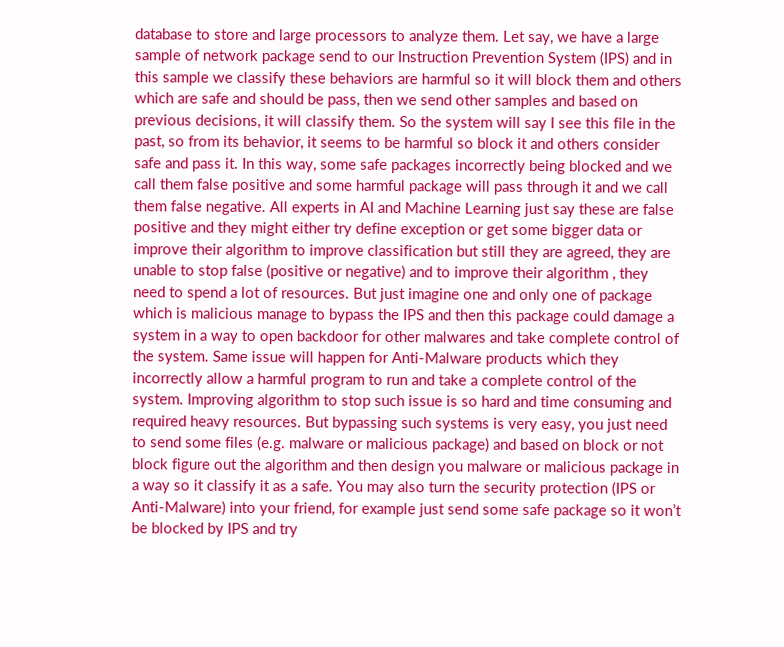database to store and large processors to analyze them. Let say, we have a large sample of network package send to our Instruction Prevention System (IPS) and in this sample we classify these behaviors are harmful so it will block them and others which are safe and should be pass, then we send other samples and based on previous decisions, it will classify them. So the system will say I see this file in the past, so from its behavior, it seems to be harmful so block it and others consider safe and pass it. In this way, some safe packages incorrectly being blocked and we call them false positive and some harmful package will pass through it and we call them false negative. All experts in AI and Machine Learning just say these are false positive and they might either try define exception or get some bigger data or improve their algorithm to improve classification but still they are agreed, they are unable to stop false (positive or negative) and to improve their algorithm , they need to spend a lot of resources. But just imagine one and only one of package which is malicious manage to bypass the IPS and then this package could damage a system in a way to open backdoor for other malwares and take complete control of the system. Same issue will happen for Anti-Malware products which they incorrectly allow a harmful program to run and take a complete control of the system. Improving algorithm to stop such issue is so hard and time consuming and required heavy resources. But bypassing such systems is very easy, you just need to send some files (e.g. malware or malicious package) and based on block or not block figure out the algorithm and then design you malware or malicious package in a way so it classify it as a safe. You may also turn the security protection (IPS or Anti-Malware) into your friend, for example just send some safe package so it won’t be blocked by IPS and try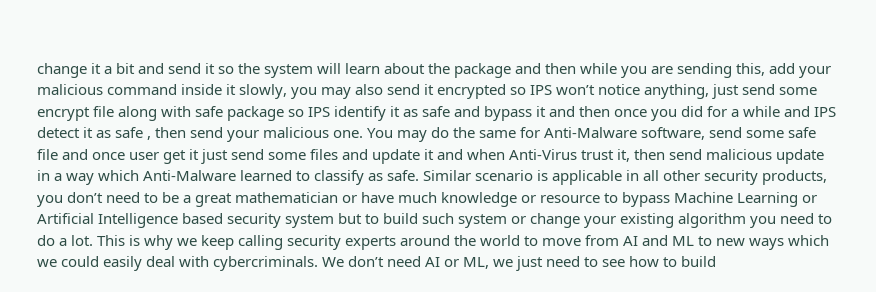change it a bit and send it so the system will learn about the package and then while you are sending this, add your malicious command inside it slowly, you may also send it encrypted so IPS won’t notice anything, just send some encrypt file along with safe package so IPS identify it as safe and bypass it and then once you did for a while and IPS detect it as safe , then send your malicious one. You may do the same for Anti-Malware software, send some safe file and once user get it just send some files and update it and when Anti-Virus trust it, then send malicious update in a way which Anti-Malware learned to classify as safe. Similar scenario is applicable in all other security products, you don’t need to be a great mathematician or have much knowledge or resource to bypass Machine Learning or Artificial Intelligence based security system but to build such system or change your existing algorithm you need to do a lot. This is why we keep calling security experts around the world to move from AI and ML to new ways which we could easily deal with cybercriminals. We don’t need AI or ML, we just need to see how to build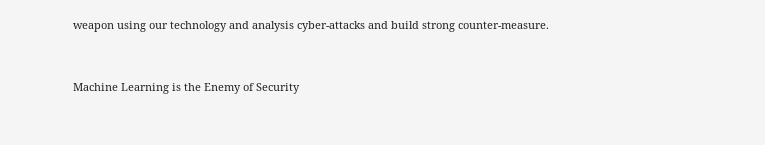weapon using our technology and analysis cyber-attacks and build strong counter-measure.


Machine Learning is the Enemy of Security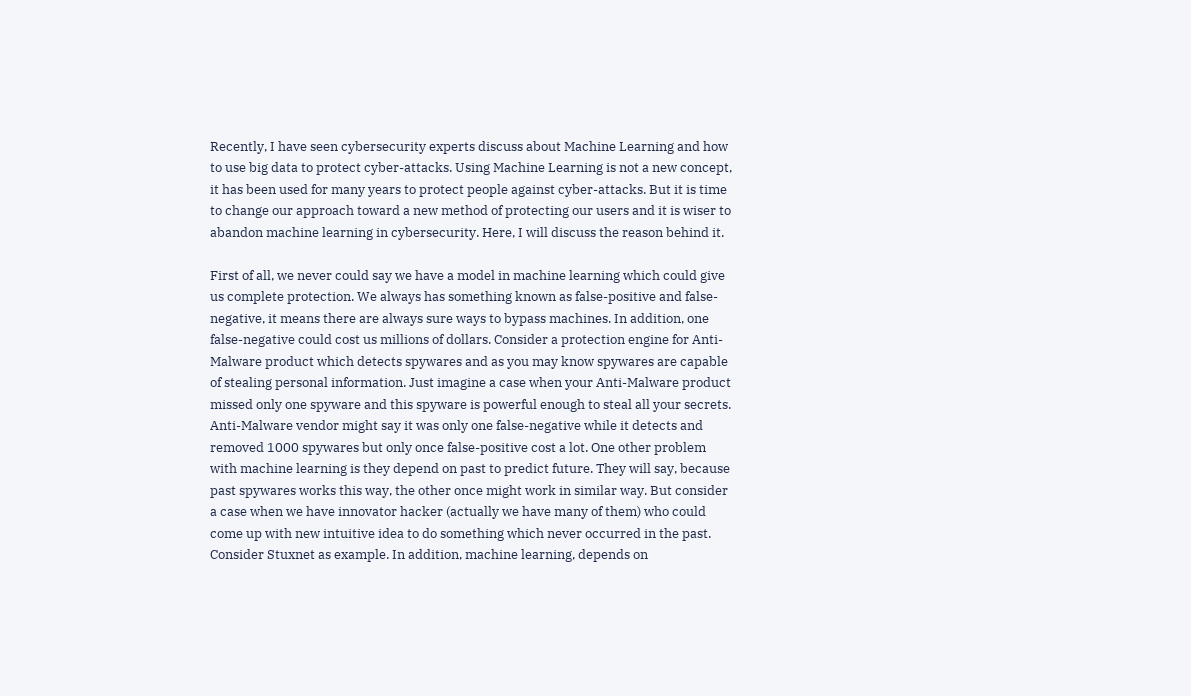Recently, I have seen cybersecurity experts discuss about Machine Learning and how to use big data to protect cyber-attacks. Using Machine Learning is not a new concept, it has been used for many years to protect people against cyber-attacks. But it is time to change our approach toward a new method of protecting our users and it is wiser to abandon machine learning in cybersecurity. Here, I will discuss the reason behind it.

First of all, we never could say we have a model in machine learning which could give us complete protection. We always has something known as false-positive and false-negative, it means there are always sure ways to bypass machines. In addition, one false-negative could cost us millions of dollars. Consider a protection engine for Anti-Malware product which detects spywares and as you may know spywares are capable of stealing personal information. Just imagine a case when your Anti-Malware product missed only one spyware and this spyware is powerful enough to steal all your secrets. Anti-Malware vendor might say it was only one false-negative while it detects and removed 1000 spywares but only once false-positive cost a lot. One other problem with machine learning is they depend on past to predict future. They will say, because past spywares works this way, the other once might work in similar way. But consider a case when we have innovator hacker (actually we have many of them) who could come up with new intuitive idea to do something which never occurred in the past. Consider Stuxnet as example. In addition, machine learning, depends on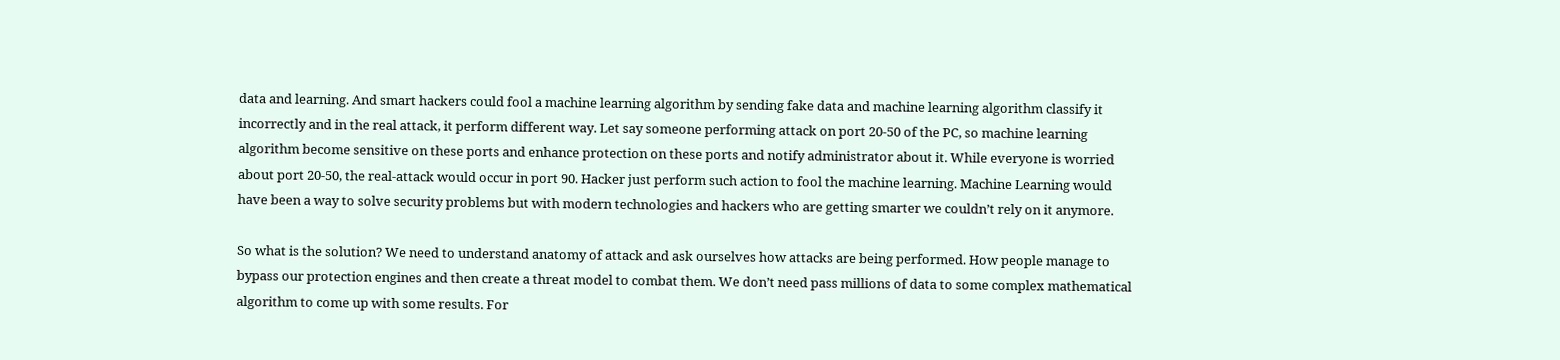data and learning. And smart hackers could fool a machine learning algorithm by sending fake data and machine learning algorithm classify it incorrectly and in the real attack, it perform different way. Let say someone performing attack on port 20-50 of the PC, so machine learning algorithm become sensitive on these ports and enhance protection on these ports and notify administrator about it. While everyone is worried about port 20-50, the real-attack would occur in port 90. Hacker just perform such action to fool the machine learning. Machine Learning would have been a way to solve security problems but with modern technologies and hackers who are getting smarter we couldn’t rely on it anymore.

So what is the solution? We need to understand anatomy of attack and ask ourselves how attacks are being performed. How people manage to bypass our protection engines and then create a threat model to combat them. We don’t need pass millions of data to some complex mathematical algorithm to come up with some results. For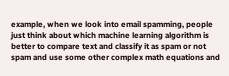example, when we look into email spamming, people just think about which machine learning algorithm is better to compare text and classify it as spam or not spam and use some other complex math equations and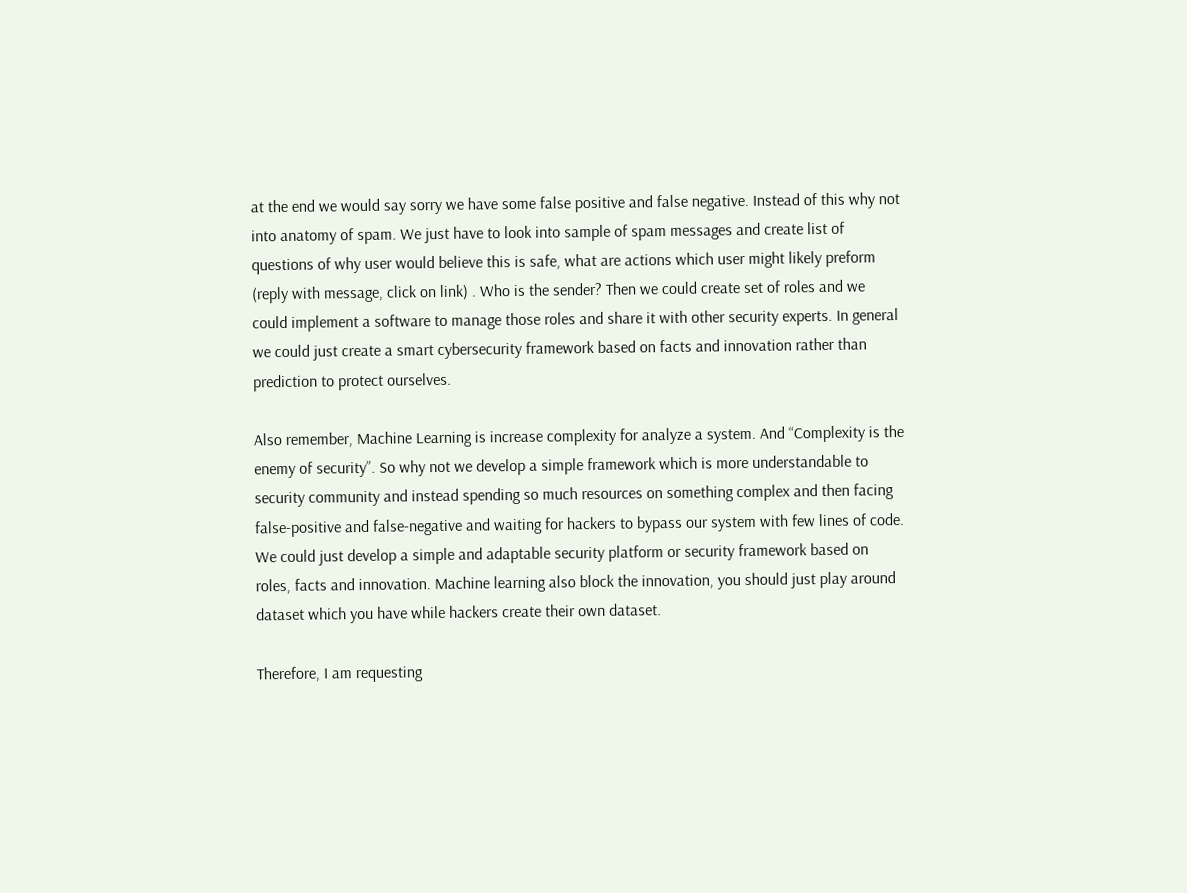at the end we would say sorry we have some false positive and false negative. Instead of this why not into anatomy of spam. We just have to look into sample of spam messages and create list of questions of why user would believe this is safe, what are actions which user might likely preform (reply with message, click on link) . Who is the sender? Then we could create set of roles and we could implement a software to manage those roles and share it with other security experts. In general we could just create a smart cybersecurity framework based on facts and innovation rather than prediction to protect ourselves.

Also remember, Machine Learning is increase complexity for analyze a system. And “Complexity is the enemy of security”. So why not we develop a simple framework which is more understandable to security community and instead spending so much resources on something complex and then facing false-positive and false-negative and waiting for hackers to bypass our system with few lines of code. We could just develop a simple and adaptable security platform or security framework based on roles, facts and innovation. Machine learning also block the innovation, you should just play around dataset which you have while hackers create their own dataset.

Therefore, I am requesting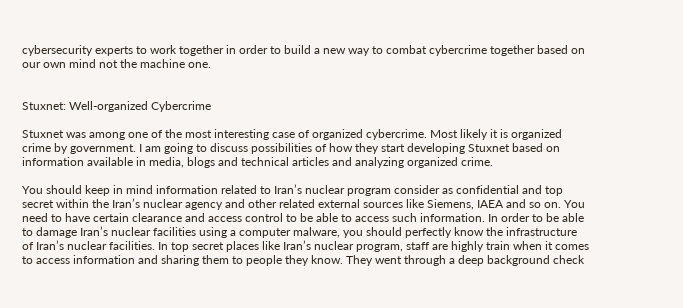cybersecurity experts to work together in order to build a new way to combat cybercrime together based on our own mind not the machine one.


Stuxnet: Well-organized Cybercrime

Stuxnet was among one of the most interesting case of organized cybercrime. Most likely it is organized crime by government. I am going to discuss possibilities of how they start developing Stuxnet based on information available in media, blogs and technical articles and analyzing organized crime.

You should keep in mind information related to Iran’s nuclear program consider as confidential and top secret within the Iran’s nuclear agency and other related external sources like Siemens, IAEA and so on. You need to have certain clearance and access control to be able to access such information. In order to be able to damage Iran’s nuclear facilities using a computer malware, you should perfectly know the infrastructure of Iran’s nuclear facilities. In top secret places like Iran’s nuclear program, staff are highly train when it comes to access information and sharing them to people they know. They went through a deep background check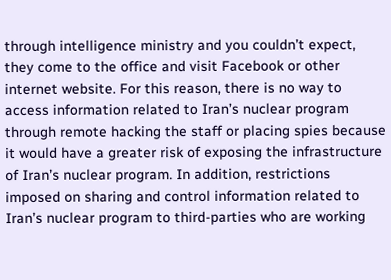through intelligence ministry and you couldn’t expect, they come to the office and visit Facebook or other internet website. For this reason, there is no way to access information related to Iran’s nuclear program through remote hacking the staff or placing spies because it would have a greater risk of exposing the infrastructure of Iran’s nuclear program. In addition, restrictions imposed on sharing and control information related to Iran’s nuclear program to third-parties who are working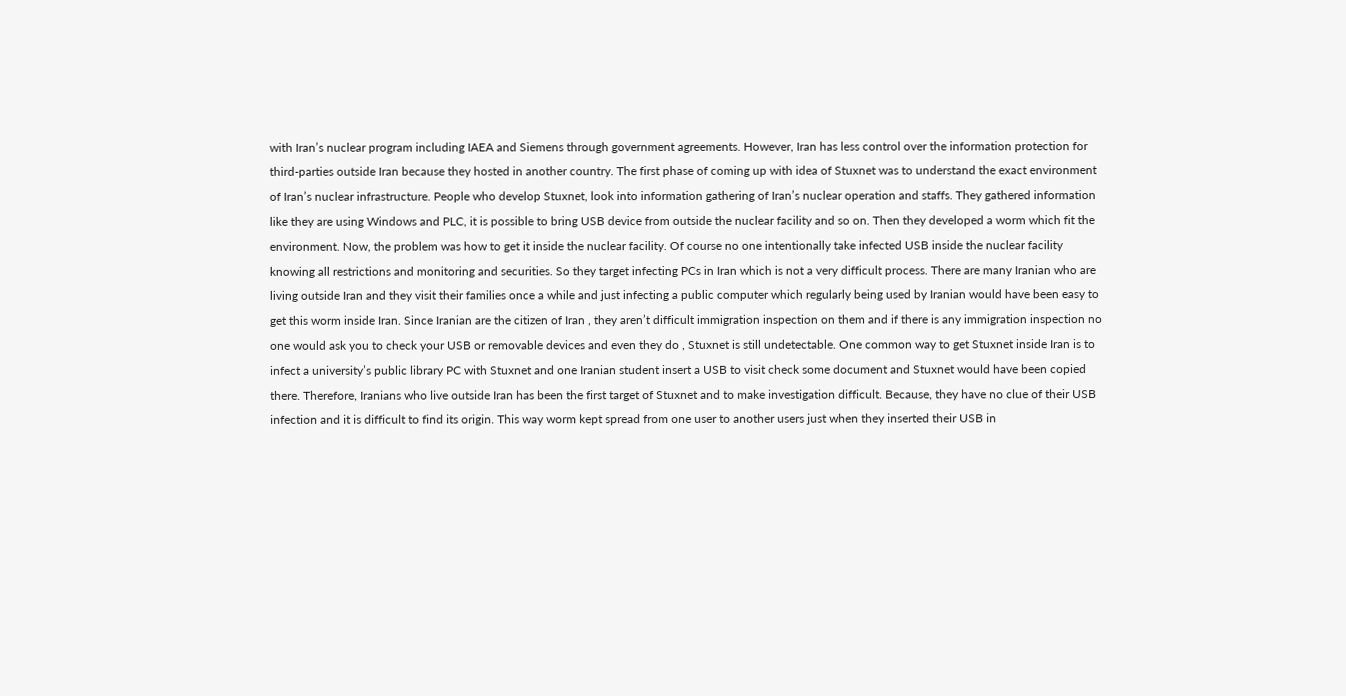with Iran’s nuclear program including IAEA and Siemens through government agreements. However, Iran has less control over the information protection for third-parties outside Iran because they hosted in another country. The first phase of coming up with idea of Stuxnet was to understand the exact environment of Iran’s nuclear infrastructure. People who develop Stuxnet, look into information gathering of Iran’s nuclear operation and staffs. They gathered information like they are using Windows and PLC, it is possible to bring USB device from outside the nuclear facility and so on. Then they developed a worm which fit the environment. Now, the problem was how to get it inside the nuclear facility. Of course no one intentionally take infected USB inside the nuclear facility knowing all restrictions and monitoring and securities. So they target infecting PCs in Iran which is not a very difficult process. There are many Iranian who are living outside Iran and they visit their families once a while and just infecting a public computer which regularly being used by Iranian would have been easy to get this worm inside Iran. Since Iranian are the citizen of Iran , they aren’t difficult immigration inspection on them and if there is any immigration inspection no one would ask you to check your USB or removable devices and even they do , Stuxnet is still undetectable. One common way to get Stuxnet inside Iran is to infect a university’s public library PC with Stuxnet and one Iranian student insert a USB to visit check some document and Stuxnet would have been copied there. Therefore, Iranians who live outside Iran has been the first target of Stuxnet and to make investigation difficult. Because, they have no clue of their USB infection and it is difficult to find its origin. This way worm kept spread from one user to another users just when they inserted their USB in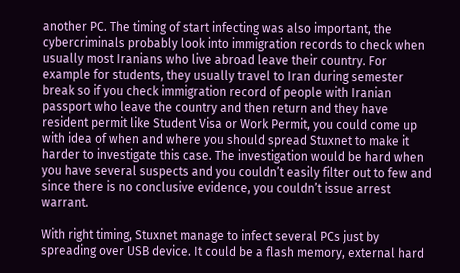another PC. The timing of start infecting was also important, the cybercriminals probably look into immigration records to check when usually most Iranians who live abroad leave their country. For example for students, they usually travel to Iran during semester break so if you check immigration record of people with Iranian passport who leave the country and then return and they have resident permit like Student Visa or Work Permit, you could come up with idea of when and where you should spread Stuxnet to make it harder to investigate this case. The investigation would be hard when you have several suspects and you couldn’t easily filter out to few and since there is no conclusive evidence, you couldn’t issue arrest warrant.

With right timing, Stuxnet manage to infect several PCs just by spreading over USB device. It could be a flash memory, external hard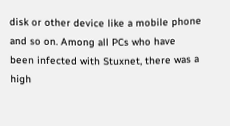disk or other device like a mobile phone and so on. Among all PCs who have been infected with Stuxnet, there was a high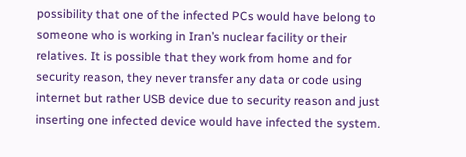possibility that one of the infected PCs would have belong to someone who is working in Iran’s nuclear facility or their relatives. It is possible that they work from home and for security reason, they never transfer any data or code using internet but rather USB device due to security reason and just inserting one infected device would have infected the system.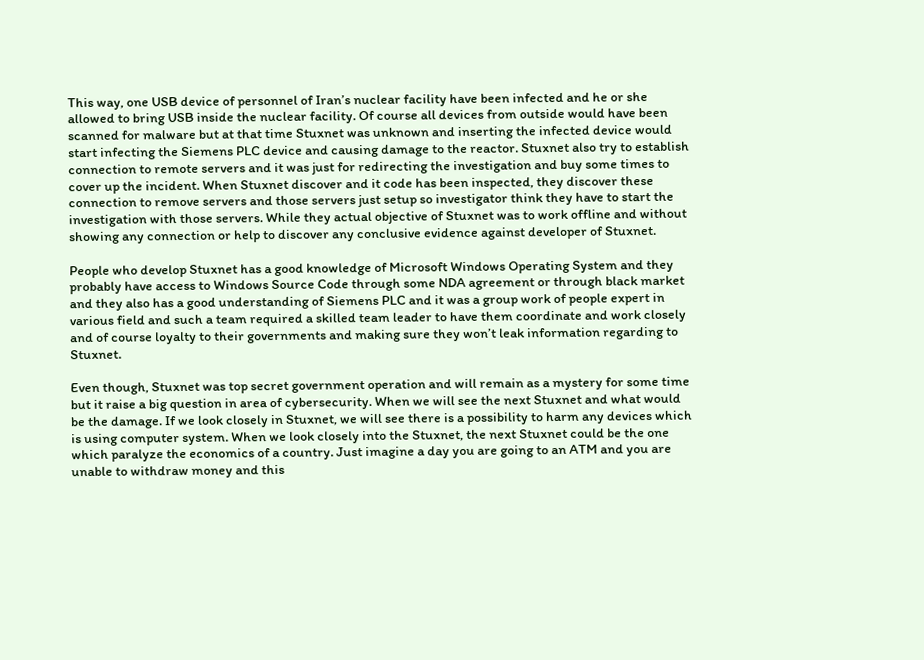This way, one USB device of personnel of Iran’s nuclear facility have been infected and he or she allowed to bring USB inside the nuclear facility. Of course all devices from outside would have been scanned for malware but at that time Stuxnet was unknown and inserting the infected device would start infecting the Siemens PLC device and causing damage to the reactor. Stuxnet also try to establish connection to remote servers and it was just for redirecting the investigation and buy some times to cover up the incident. When Stuxnet discover and it code has been inspected, they discover these connection to remove servers and those servers just setup so investigator think they have to start the investigation with those servers. While they actual objective of Stuxnet was to work offline and without showing any connection or help to discover any conclusive evidence against developer of Stuxnet.

People who develop Stuxnet has a good knowledge of Microsoft Windows Operating System and they probably have access to Windows Source Code through some NDA agreement or through black market and they also has a good understanding of Siemens PLC and it was a group work of people expert in various field and such a team required a skilled team leader to have them coordinate and work closely and of course loyalty to their governments and making sure they won’t leak information regarding to Stuxnet.

Even though, Stuxnet was top secret government operation and will remain as a mystery for some time but it raise a big question in area of cybersecurity. When we will see the next Stuxnet and what would be the damage. If we look closely in Stuxnet, we will see there is a possibility to harm any devices which is using computer system. When we look closely into the Stuxnet, the next Stuxnet could be the one which paralyze the economics of a country. Just imagine a day you are going to an ATM and you are unable to withdraw money and this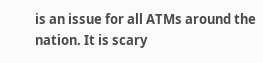is an issue for all ATMs around the nation. It is scary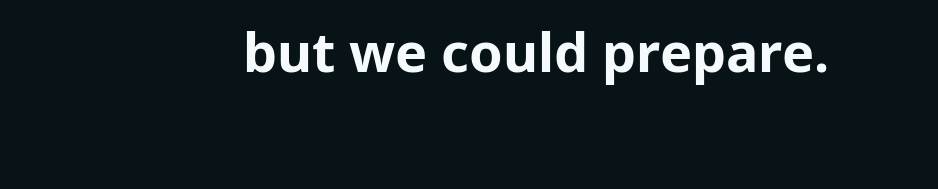but we could prepare.